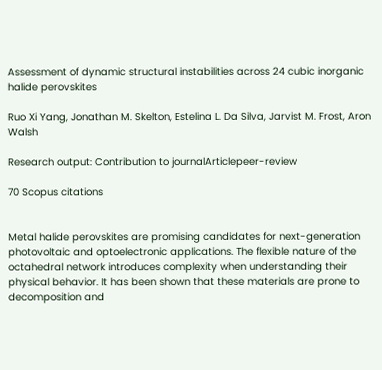Assessment of dynamic structural instabilities across 24 cubic inorganic halide perovskites

Ruo Xi Yang, Jonathan M. Skelton, Estelina L. Da Silva, Jarvist M. Frost, Aron Walsh

Research output: Contribution to journalArticlepeer-review

70 Scopus citations


Metal halide perovskites are promising candidates for next-generation photovoltaic and optoelectronic applications. The flexible nature of the octahedral network introduces complexity when understanding their physical behavior. It has been shown that these materials are prone to decomposition and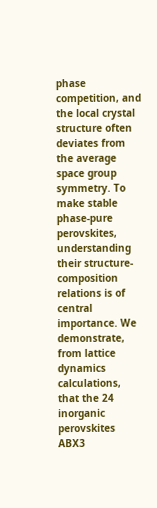phase competition, and the local crystal structure often deviates from the average space group symmetry. To make stable phase-pure perovskites, understanding their structure-composition relations is of central importance. We demonstrate, from lattice dynamics calculations, that the 24 inorganic perovskites ABX3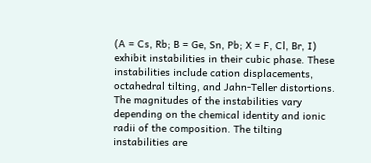(A = Cs, Rb; B = Ge, Sn, Pb; X = F, Cl, Br, I) exhibit instabilities in their cubic phase. These instabilities include cation displacements, octahedral tilting, and Jahn-Teller distortions. The magnitudes of the instabilities vary depending on the chemical identity and ionic radii of the composition. The tilting instabilities are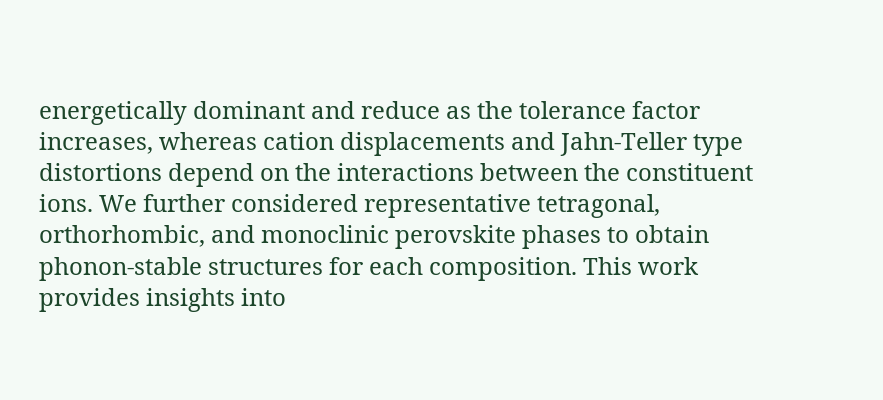energetically dominant and reduce as the tolerance factor increases, whereas cation displacements and Jahn-Teller type distortions depend on the interactions between the constituent ions. We further considered representative tetragonal, orthorhombic, and monoclinic perovskite phases to obtain phonon-stable structures for each composition. This work provides insights into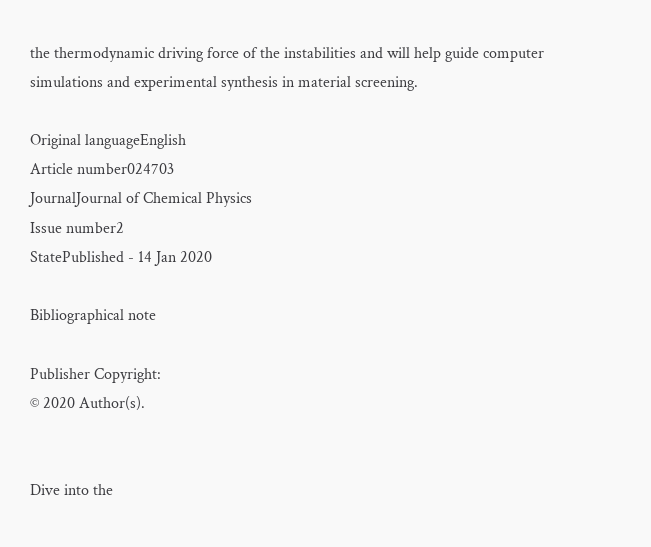the thermodynamic driving force of the instabilities and will help guide computer simulations and experimental synthesis in material screening.

Original languageEnglish
Article number024703
JournalJournal of Chemical Physics
Issue number2
StatePublished - 14 Jan 2020

Bibliographical note

Publisher Copyright:
© 2020 Author(s).


Dive into the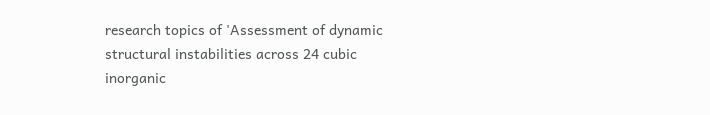research topics of 'Assessment of dynamic structural instabilities across 24 cubic inorganic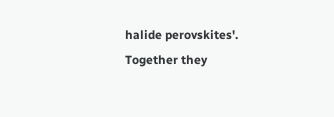halide perovskites'. Together they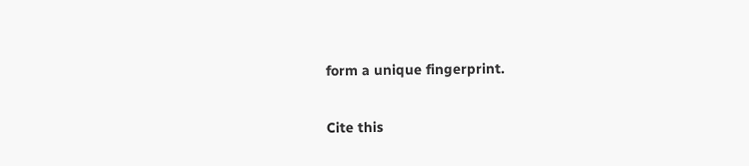form a unique fingerprint.

Cite this